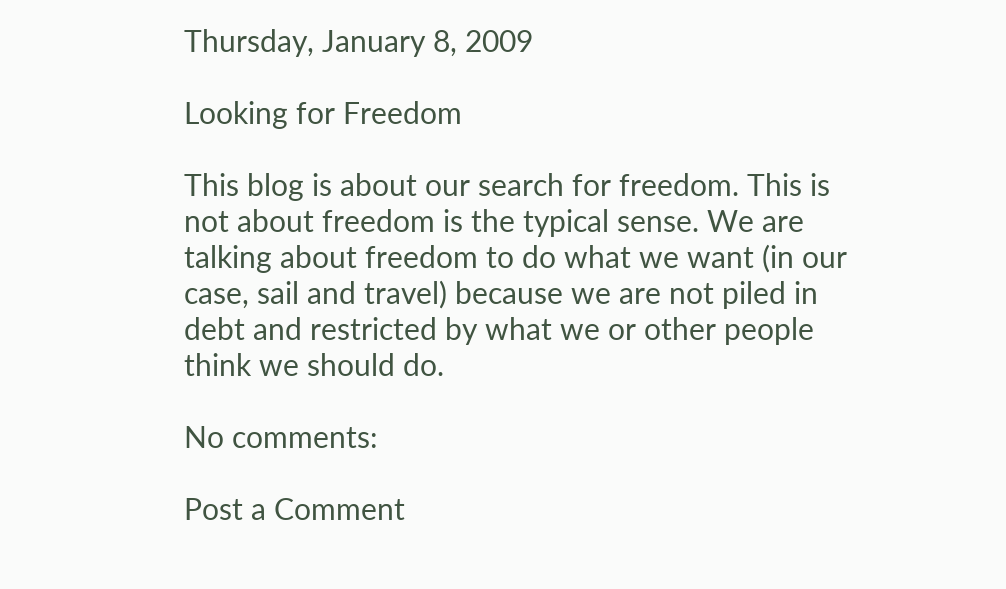Thursday, January 8, 2009

Looking for Freedom

This blog is about our search for freedom. This is not about freedom is the typical sense. We are talking about freedom to do what we want (in our case, sail and travel) because we are not piled in debt and restricted by what we or other people think we should do.

No comments:

Post a Comment